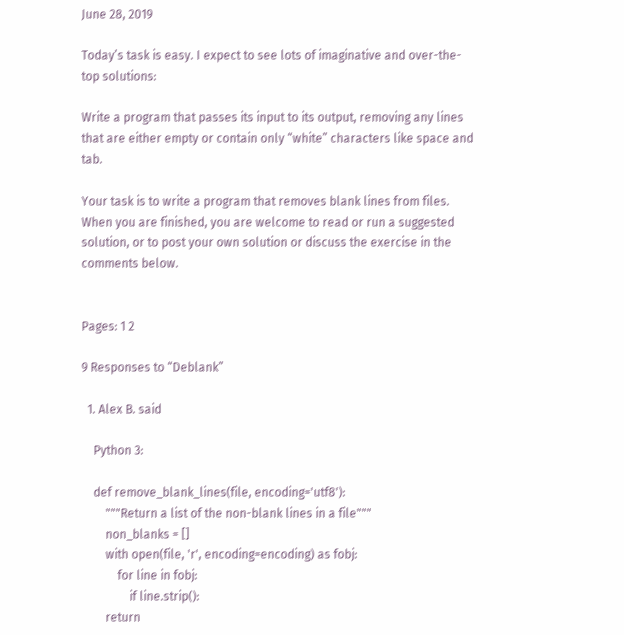June 28, 2019

Today’s task is easy. I expect to see lots of imaginative and over-the-top solutions:

Write a program that passes its input to its output, removing any lines that are either empty or contain only “white” characters like space and tab.

Your task is to write a program that removes blank lines from files. When you are finished, you are welcome to read or run a suggested solution, or to post your own solution or discuss the exercise in the comments below.


Pages: 1 2

9 Responses to “Deblank”

  1. Alex B. said

    Python 3:

    def remove_blank_lines(file, encoding='utf8'):
        """Return a list of the non-blank lines in a file"""
        non_blanks = []
        with open(file, 'r', encoding=encoding) as fobj:
            for line in fobj:
                if line.strip():
        return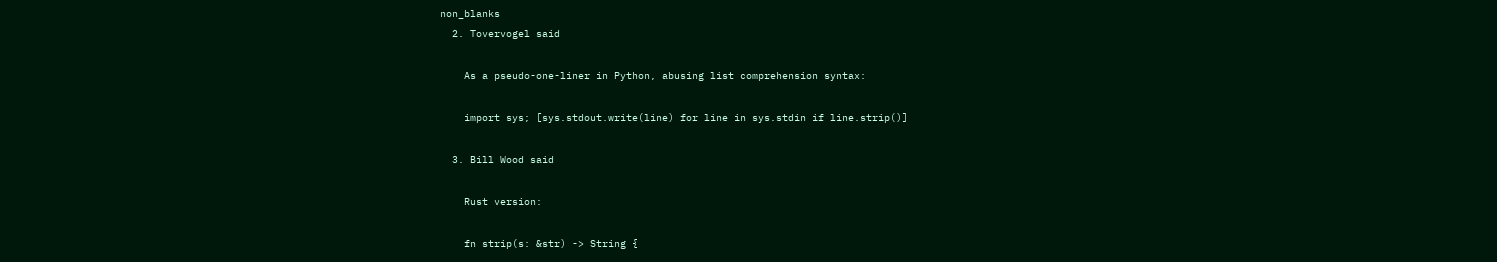non_blanks
  2. Tovervogel said

    As a pseudo-one-liner in Python, abusing list comprehension syntax:

    import sys; [sys.stdout.write(line) for line in sys.stdin if line.strip()]

  3. Bill Wood said

    Rust version:

    fn strip(s: &str) -> String {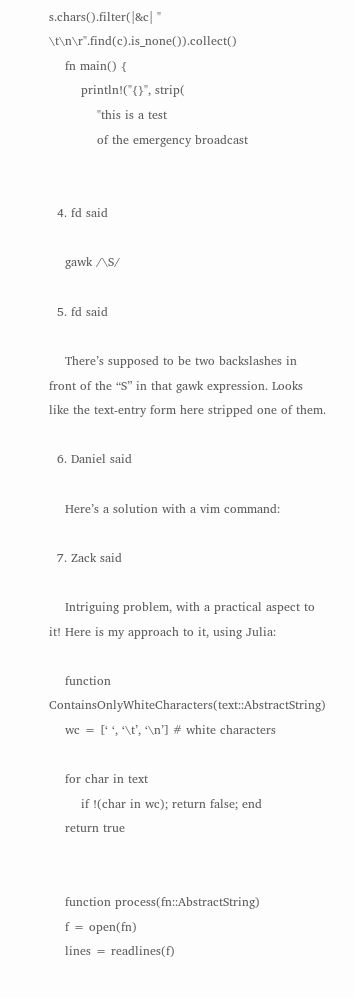s.chars().filter(|&c| " \t\n\r".find(c).is_none()).collect()
    fn main() {
        println!("{}", strip(
            "this is a test
            of the emergency broadcast


  4. fd said

    gawk /\S/

  5. fd said

    There’s supposed to be two backslashes in front of the “S” in that gawk expression. Looks like the text-entry form here stripped one of them.

  6. Daniel said

    Here’s a solution with a vim command:

  7. Zack said

    Intriguing problem, with a practical aspect to it! Here is my approach to it, using Julia:

    function ContainsOnlyWhiteCharacters(text::AbstractString)
    wc = [‘ ‘, ‘\t’, ‘\n’] # white characters

    for char in text
        if !(char in wc); return false; end
    return true


    function process(fn::AbstractString)
    f = open(fn)
    lines = readlines(f)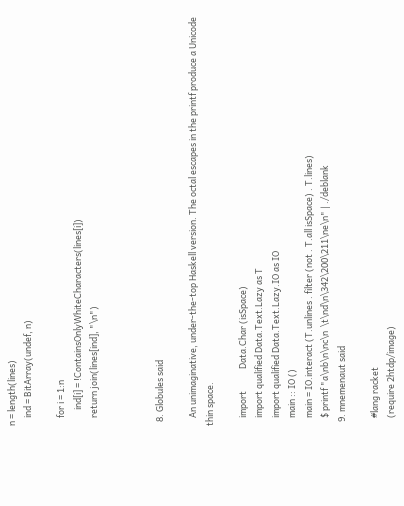n = length(lines)
    ind = BitArray(undef, n)

    for i = 1:n
        ind[i] = !ContainsOnlyWhiteCharacters(lines[i])
    return join(lines[ind], "\n")



  8. Globules said

    An unimaginative, under-the-top Haskell version. The octal escapes in the printf produce a Unicode thin space.

    import           Data.Char (isSpace)
    import qualified Data.Text.Lazy as T
    import qualified Data.Text.Lazy.IO as IO
    main :: IO ()
    main = IO.interact (T.unlines . filter (not . T.all isSpace) . T.lines)
    $ printf "a\nb\n\nc\n  \t\nd\n\342\200\211\ne\n" | ./deblank
  9. mnemenaut said

    #lang racket
    (require 2htdp/image)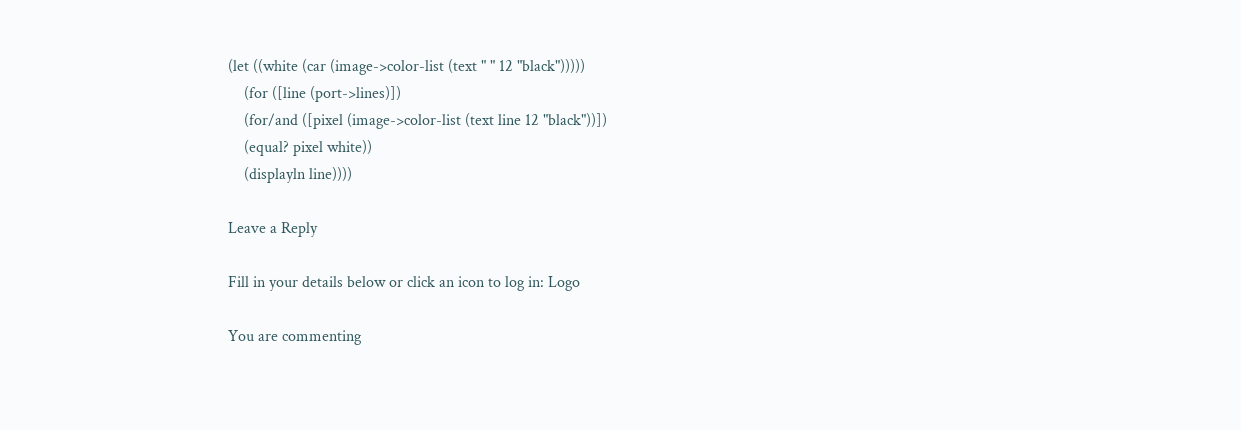(let ((white (car (image->color-list (text " " 12 "black")))))
    (for ([line (port->lines)])
    (for/and ([pixel (image->color-list (text line 12 "black"))])
    (equal? pixel white))
    (displayln line))))

Leave a Reply

Fill in your details below or click an icon to log in: Logo

You are commenting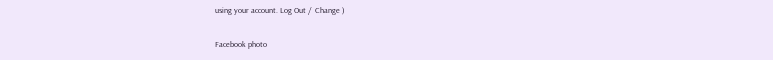using your account. Log Out /  Change )

Facebook photo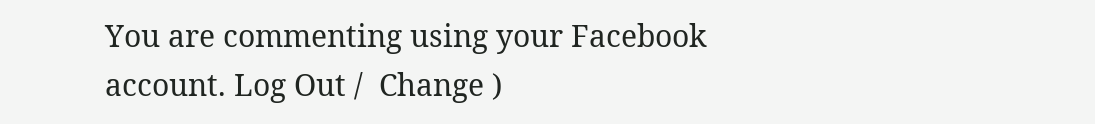You are commenting using your Facebook account. Log Out /  Change )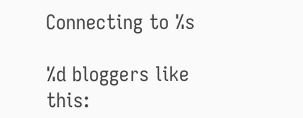Connecting to %s

%d bloggers like this: